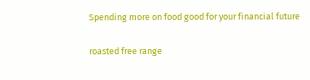Spending more on food good for your financial future

roasted free range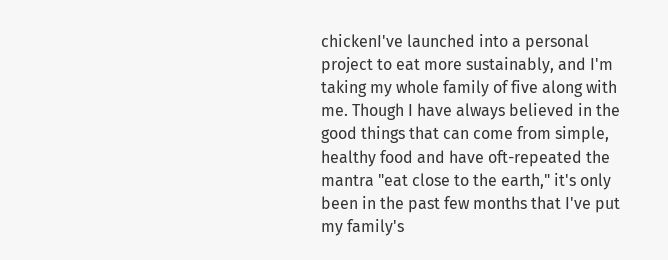chickenI've launched into a personal project to eat more sustainably, and I'm taking my whole family of five along with me. Though I have always believed in the good things that can come from simple, healthy food and have oft-repeated the mantra "eat close to the earth," it's only been in the past few months that I've put my family's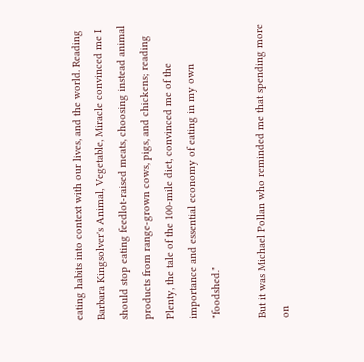eating habits into context with our lives, and the world. Reading Barbara Kingsolver's Animal, Vegetable, Miracle convinced me I should stop eating feedlot-raised meats, choosing instead animal products from range-grown cows, pigs, and chickens; reading Plenty, the tale of the 100-mile diet, convinced me of the importance and essential economy of eating in my own "foodshed."

But it was Michael Pollan who reminded me that spending more on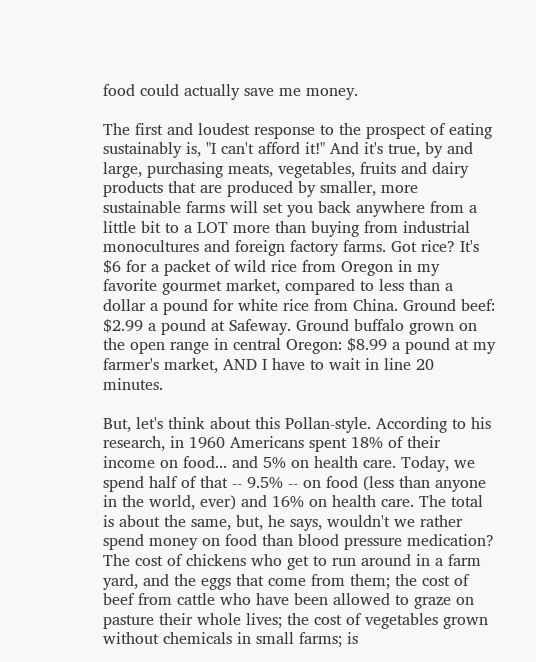food could actually save me money.

The first and loudest response to the prospect of eating sustainably is, "I can't afford it!" And it's true, by and large, purchasing meats, vegetables, fruits and dairy products that are produced by smaller, more sustainable farms will set you back anywhere from a little bit to a LOT more than buying from industrial monocultures and foreign factory farms. Got rice? It's $6 for a packet of wild rice from Oregon in my favorite gourmet market, compared to less than a dollar a pound for white rice from China. Ground beef: $2.99 a pound at Safeway. Ground buffalo grown on the open range in central Oregon: $8.99 a pound at my farmer's market, AND I have to wait in line 20 minutes.

But, let's think about this Pollan-style. According to his research, in 1960 Americans spent 18% of their income on food... and 5% on health care. Today, we spend half of that -- 9.5% -- on food (less than anyone in the world, ever) and 16% on health care. The total is about the same, but, he says, wouldn't we rather spend money on food than blood pressure medication? The cost of chickens who get to run around in a farm yard, and the eggs that come from them; the cost of beef from cattle who have been allowed to graze on pasture their whole lives; the cost of vegetables grown without chemicals in small farms; is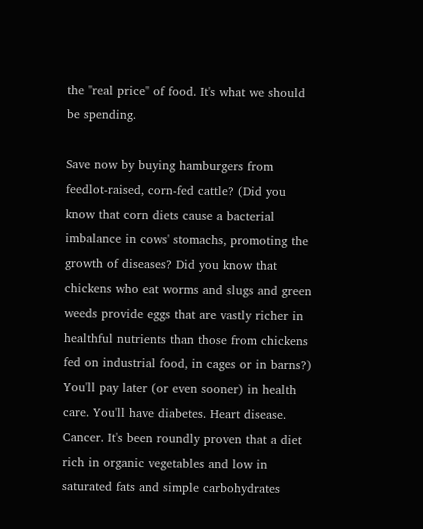the "real price" of food. It's what we should be spending.

Save now by buying hamburgers from feedlot-raised, corn-fed cattle? (Did you know that corn diets cause a bacterial imbalance in cows' stomachs, promoting the growth of diseases? Did you know that chickens who eat worms and slugs and green weeds provide eggs that are vastly richer in healthful nutrients than those from chickens fed on industrial food, in cages or in barns?) You'll pay later (or even sooner) in health care. You'll have diabetes. Heart disease. Cancer. It's been roundly proven that a diet rich in organic vegetables and low in saturated fats and simple carbohydrates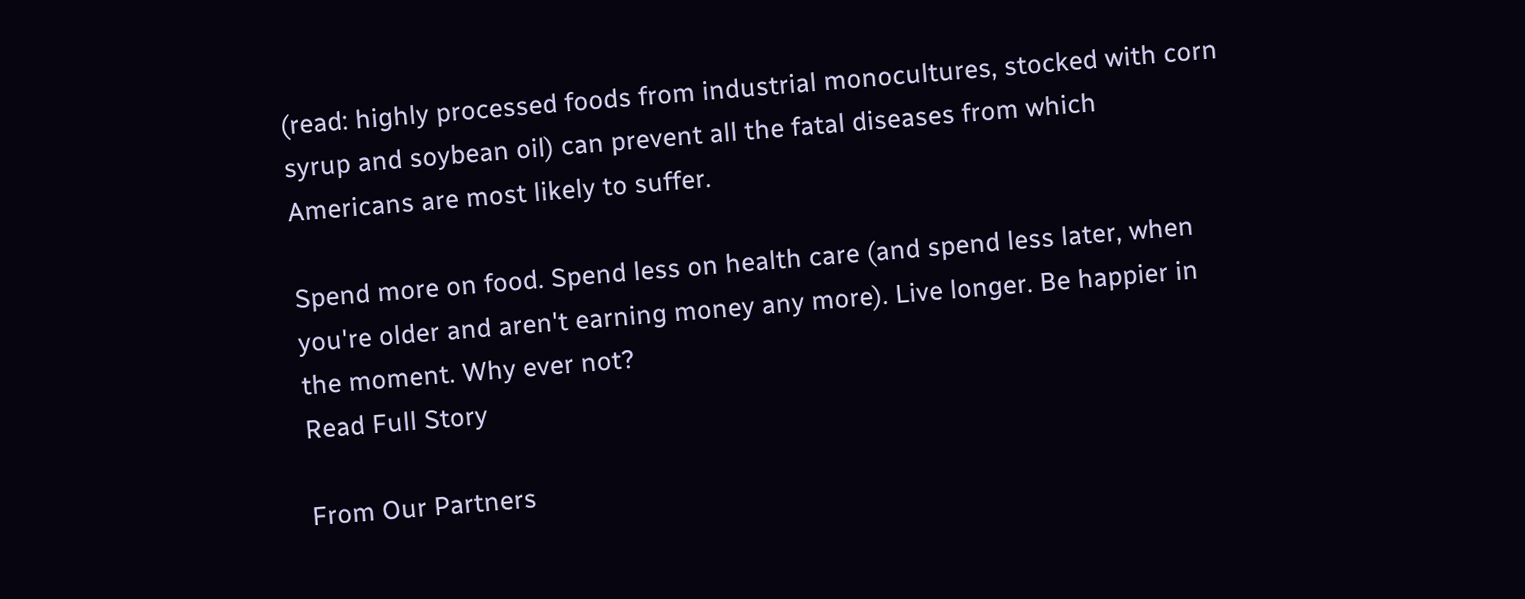(read: highly processed foods from industrial monocultures, stocked with corn syrup and soybean oil) can prevent all the fatal diseases from which Americans are most likely to suffer.

Spend more on food. Spend less on health care (and spend less later, when you're older and aren't earning money any more). Live longer. Be happier in the moment. Why ever not?
Read Full Story

From Our Partners